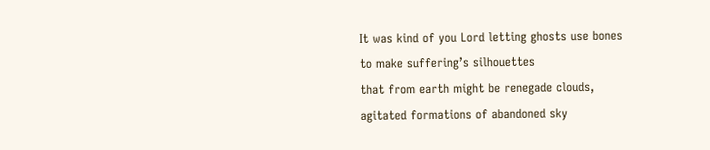It was kind of you Lord letting ghosts use bones
to make suffering’s silhouettes
that from earth might be renegade clouds,
agitated formations of abandoned sky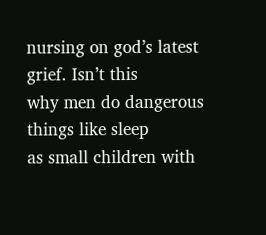nursing on god’s latest grief. Isn’t this
why men do dangerous things like sleep
as small children with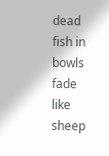dead fish in bowls
fade like sheep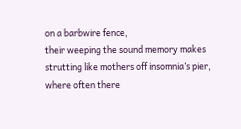on a barbwire fence,
their weeping the sound memory makes
strutting like mothers off insomnia’s pier,
where often there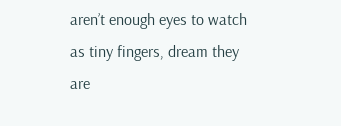aren’t enough eyes to watch
as tiny fingers, dream they are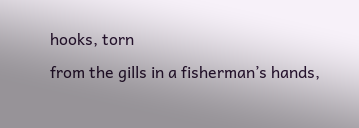hooks, torn
from the gills in a fisherman’s hands,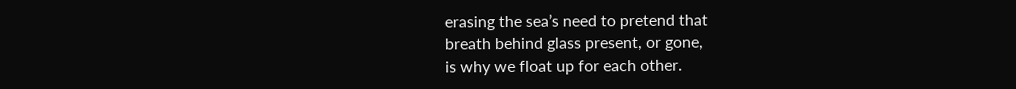erasing the sea’s need to pretend that
breath behind glass present, or gone,
is why we float up for each other.